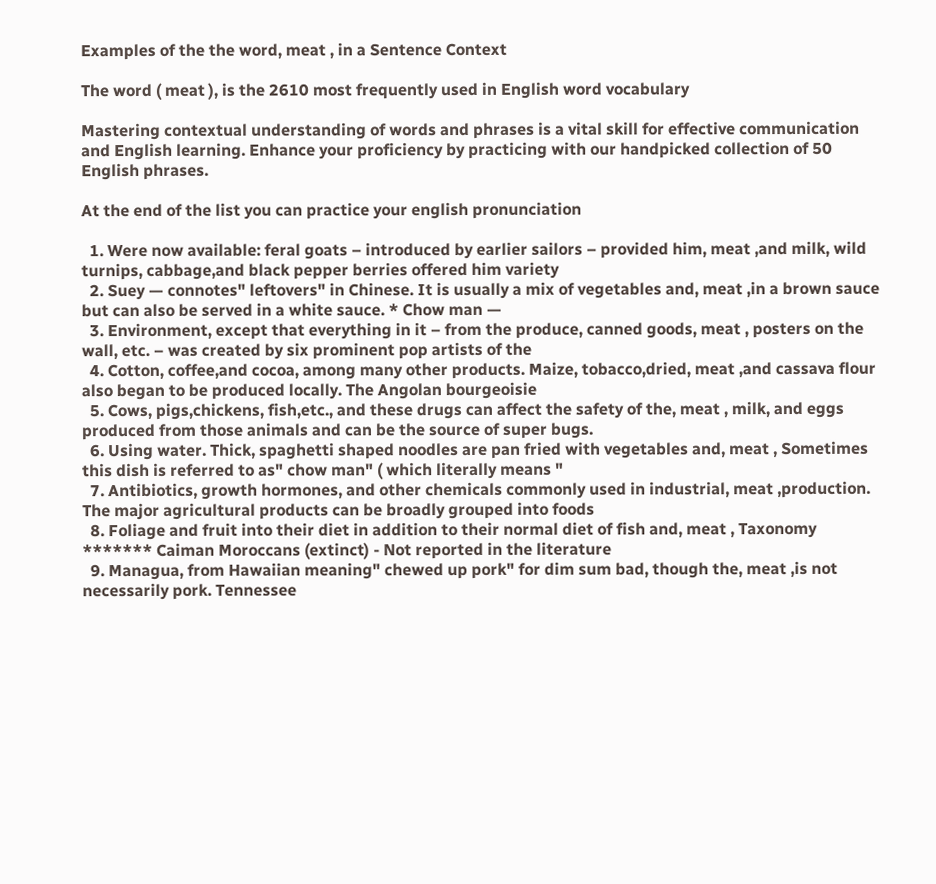Examples of the the word, meat , in a Sentence Context

The word ( meat ), is the 2610 most frequently used in English word vocabulary

Mastering contextual understanding of words and phrases is a vital skill for effective communication and English learning. Enhance your proficiency by practicing with our handpicked collection of 50 English phrases.

At the end of the list you can practice your english pronunciation

  1. Were now available: feral goats – introduced by earlier sailors – provided him, meat ,and milk, wild turnips, cabbage,and black pepper berries offered him variety
  2. Suey — connotes" leftovers" in Chinese. It is usually a mix of vegetables and, meat ,in a brown sauce but can also be served in a white sauce. * Chow man —
  3. Environment, except that everything in it – from the produce, canned goods, meat , posters on the wall, etc. – was created by six prominent pop artists of the
  4. Cotton, coffee,and cocoa, among many other products. Maize, tobacco,dried, meat ,and cassava flour also began to be produced locally. The Angolan bourgeoisie
  5. Cows, pigs,chickens, fish,etc., and these drugs can affect the safety of the, meat , milk, and eggs produced from those animals and can be the source of super bugs.
  6. Using water. Thick, spaghetti shaped noodles are pan fried with vegetables and, meat , Sometimes this dish is referred to as" chow man" ( which literally means "
  7. Antibiotics, growth hormones, and other chemicals commonly used in industrial, meat ,production. The major agricultural products can be broadly grouped into foods
  8. Foliage and fruit into their diet in addition to their normal diet of fish and, meat , Taxonomy ******* Caiman Moroccans (extinct) - Not reported in the literature
  9. Managua, from Hawaiian meaning" chewed up pork" for dim sum bad, though the, meat ,is not necessarily pork. Tennessee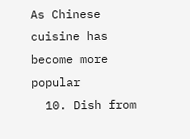As Chinese cuisine has become more popular
  10. Dish from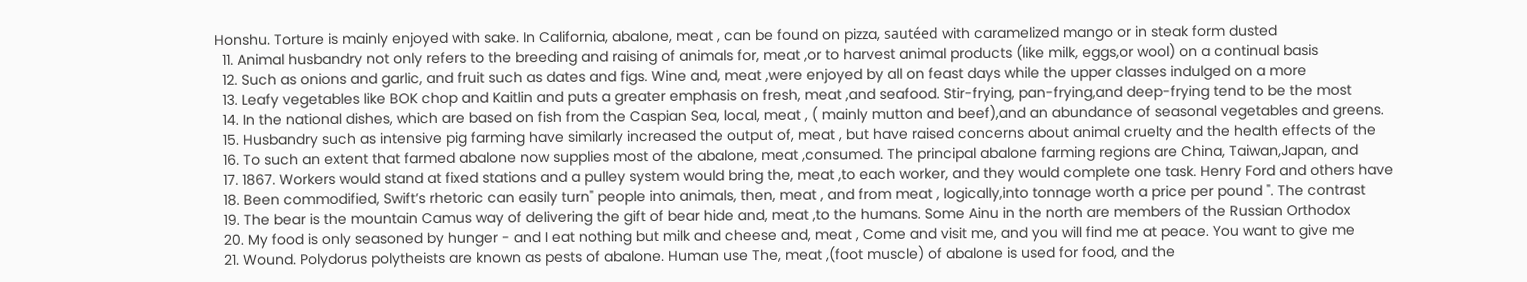Honshu. Torture is mainly enjoyed with sake. In California, abalone, meat , can be found on pizza, sautéed with caramelized mango or in steak form dusted
  11. Animal husbandry not only refers to the breeding and raising of animals for, meat ,or to harvest animal products (like milk, eggs,or wool) on a continual basis
  12. Such as onions and garlic, and fruit such as dates and figs. Wine and, meat ,were enjoyed by all on feast days while the upper classes indulged on a more
  13. Leafy vegetables like BOK chop and Kaitlin and puts a greater emphasis on fresh, meat ,and seafood. Stir-frying, pan-frying,and deep-frying tend to be the most
  14. In the national dishes, which are based on fish from the Caspian Sea, local, meat , ( mainly mutton and beef),and an abundance of seasonal vegetables and greens.
  15. Husbandry such as intensive pig farming have similarly increased the output of, meat , but have raised concerns about animal cruelty and the health effects of the
  16. To such an extent that farmed abalone now supplies most of the abalone, meat ,consumed. The principal abalone farming regions are China, Taiwan,Japan, and
  17. 1867. Workers would stand at fixed stations and a pulley system would bring the, meat ,to each worker, and they would complete one task. Henry Ford and others have
  18. Been commodified, Swift’s rhetoric can easily turn" people into animals, then, meat , and from meat , logically,into tonnage worth a price per pound ". The contrast
  19. The bear is the mountain Camus way of delivering the gift of bear hide and, meat ,to the humans. Some Ainu in the north are members of the Russian Orthodox
  20. My food is only seasoned by hunger - and I eat nothing but milk and cheese and, meat , Come and visit me, and you will find me at peace. You want to give me
  21. Wound. Polydorus polytheists are known as pests of abalone. Human use The, meat ,(foot muscle) of abalone is used for food, and the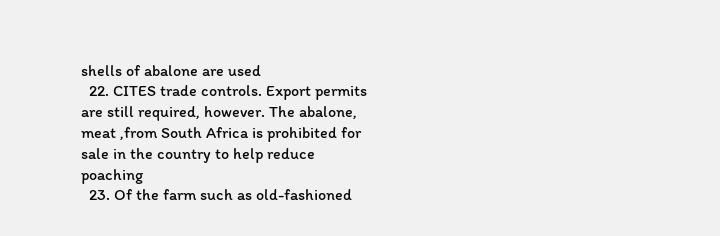shells of abalone are used
  22. CITES trade controls. Export permits are still required, however. The abalone, meat ,from South Africa is prohibited for sale in the country to help reduce poaching
  23. Of the farm such as old-fashioned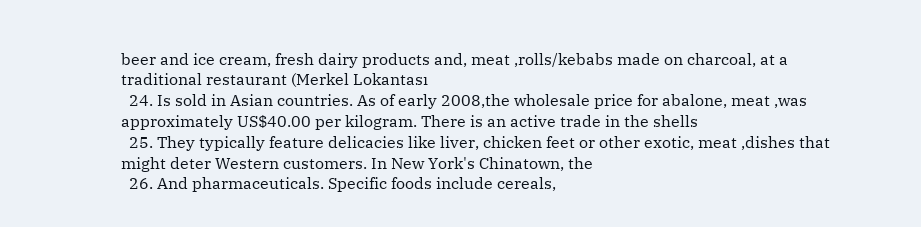beer and ice cream, fresh dairy products and, meat ,rolls/kebabs made on charcoal, at a traditional restaurant (Merkel Lokantası
  24. Is sold in Asian countries. As of early 2008,the wholesale price for abalone, meat ,was approximately US$40.00 per kilogram. There is an active trade in the shells
  25. They typically feature delicacies like liver, chicken feet or other exotic, meat ,dishes that might deter Western customers. In New York's Chinatown, the
  26. And pharmaceuticals. Specific foods include cereals,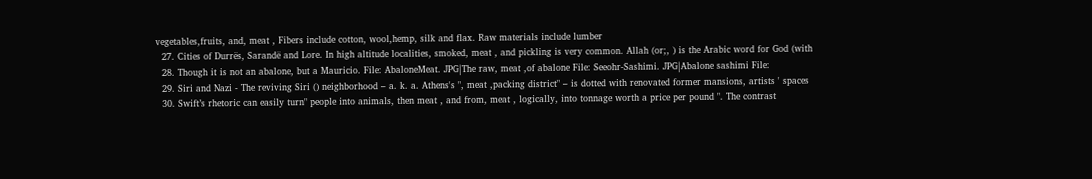vegetables,fruits, and, meat , Fibers include cotton, wool,hemp, silk and flax. Raw materials include lumber
  27. Cities of Durrës, Sarandë and Lore. In high altitude localities, smoked, meat , and pickling is very common. Allah (or;, ) is the Arabic word for God (with
  28. Though it is not an abalone, but a Mauricio. File: AbaloneMeat. JPG|The raw, meat ,of abalone File: Seeohr-Sashimi. JPG|Abalone sashimi File:
  29. Siri and Nazi - The reviving Siri () neighborhood – a. k. a. Athens's ", meat ,packing district" – is dotted with renovated former mansions, artists ' spaces
  30. Swift’s rhetoric can easily turn" people into animals, then meat , and from, meat , logically, into tonnage worth a price per pound ". The contrast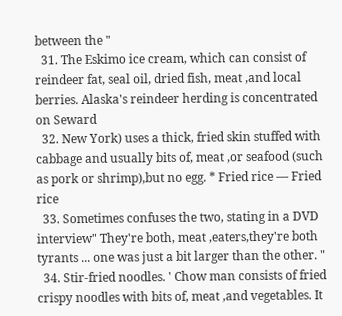between the "
  31. The Eskimo ice cream, which can consist of reindeer fat, seal oil, dried fish, meat ,and local berries. Alaska's reindeer herding is concentrated on Seward
  32. New York) uses a thick, fried skin stuffed with cabbage and usually bits of, meat ,or seafood (such as pork or shrimp),but no egg. * Fried rice — Fried rice
  33. Sometimes confuses the two, stating in a DVD interview" They're both, meat ,eaters,they're both tyrants ... one was just a bit larger than the other. "
  34. Stir-fried noodles. ' Chow man consists of fried crispy noodles with bits of, meat ,and vegetables. It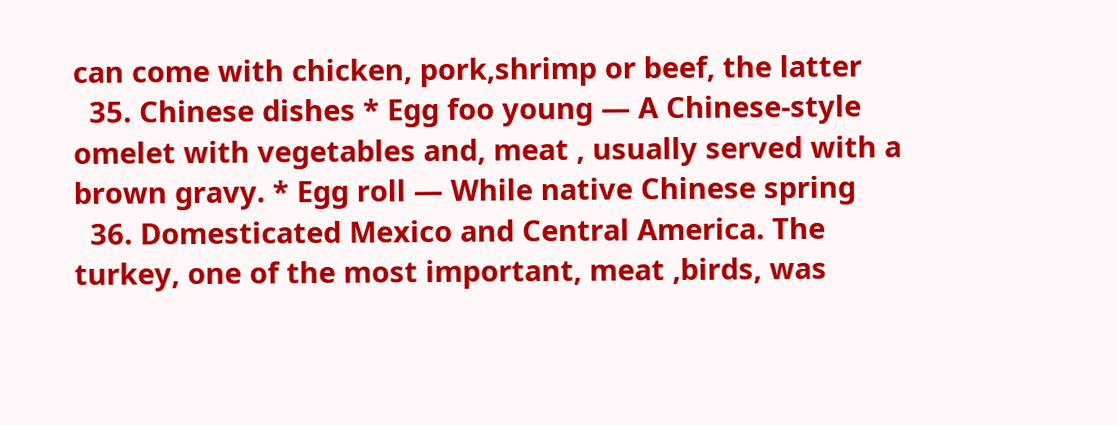can come with chicken, pork,shrimp or beef, the latter
  35. Chinese dishes * Egg foo young — A Chinese-style omelet with vegetables and, meat , usually served with a brown gravy. * Egg roll — While native Chinese spring
  36. Domesticated Mexico and Central America. The turkey, one of the most important, meat ,birds, was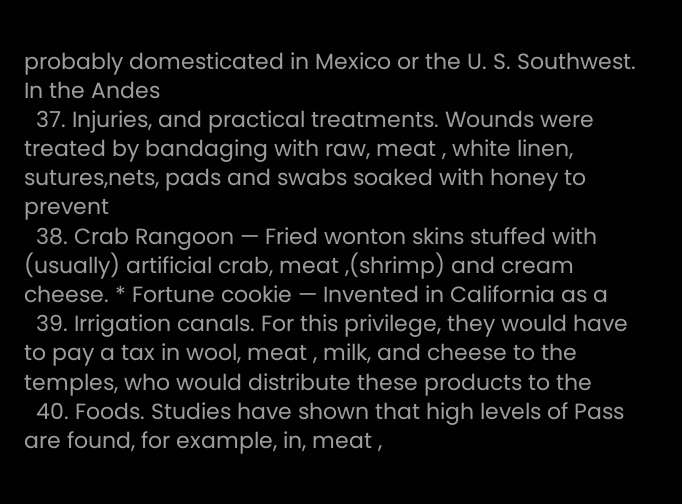probably domesticated in Mexico or the U. S. Southwest. In the Andes
  37. Injuries, and practical treatments. Wounds were treated by bandaging with raw, meat , white linen, sutures,nets, pads and swabs soaked with honey to prevent
  38. Crab Rangoon — Fried wonton skins stuffed with (usually) artificial crab, meat ,(shrimp) and cream cheese. * Fortune cookie — Invented in California as a
  39. Irrigation canals. For this privilege, they would have to pay a tax in wool, meat , milk, and cheese to the temples, who would distribute these products to the
  40. Foods. Studies have shown that high levels of Pass are found, for example, in, meat ,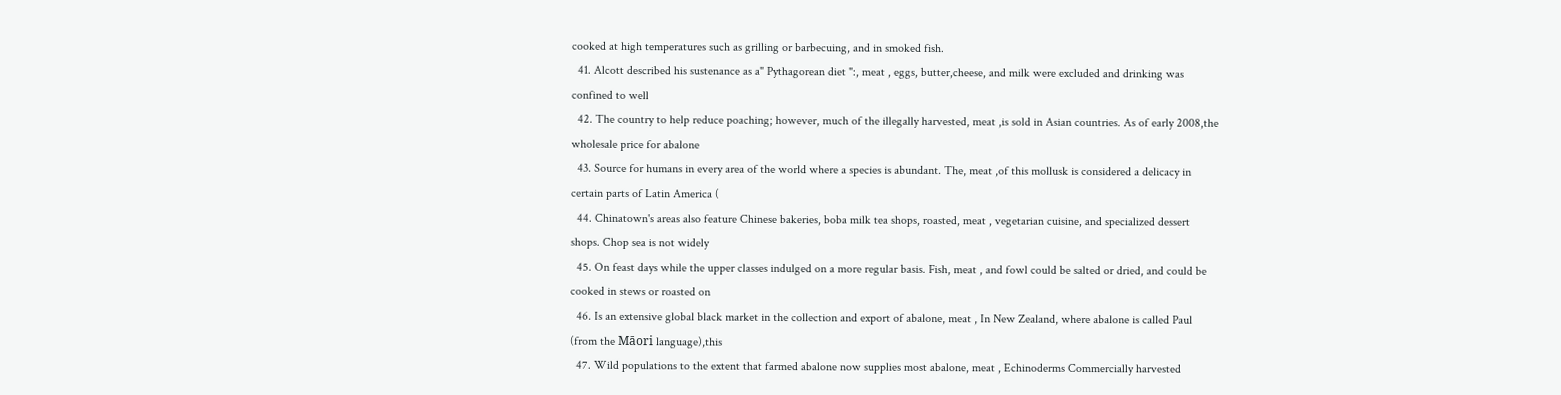cooked at high temperatures such as grilling or barbecuing, and in smoked fish.
  41. Alcott described his sustenance as a" Pythagorean diet ":, meat , eggs, butter,cheese, and milk were excluded and drinking was confined to well
  42. The country to help reduce poaching; however, much of the illegally harvested, meat ,is sold in Asian countries. As of early 2008,the wholesale price for abalone
  43. Source for humans in every area of the world where a species is abundant. The, meat ,of this mollusk is considered a delicacy in certain parts of Latin America (
  44. Chinatown's areas also feature Chinese bakeries, boba milk tea shops, roasted, meat , vegetarian cuisine, and specialized dessert shops. Chop sea is not widely
  45. On feast days while the upper classes indulged on a more regular basis. Fish, meat , and fowl could be salted or dried, and could be cooked in stews or roasted on
  46. Is an extensive global black market in the collection and export of abalone, meat , In New Zealand, where abalone is called Paul (from the Māori language),this
  47. Wild populations to the extent that farmed abalone now supplies most abalone, meat , Echinoderms Commercially harvested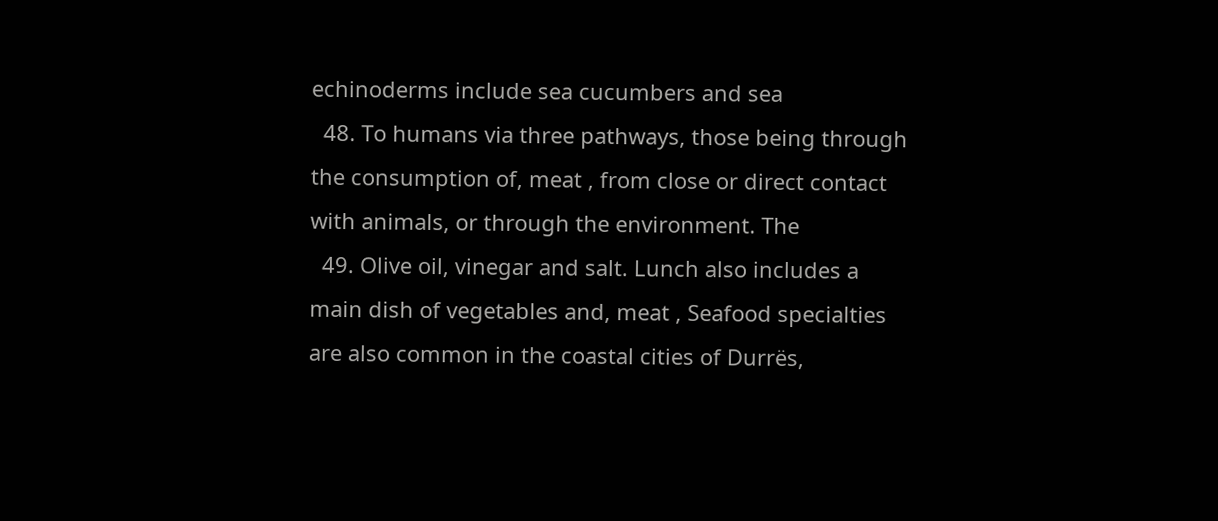echinoderms include sea cucumbers and sea
  48. To humans via three pathways, those being through the consumption of, meat , from close or direct contact with animals, or through the environment. The
  49. Olive oil, vinegar and salt. Lunch also includes a main dish of vegetables and, meat , Seafood specialties are also common in the coastal cities of Durrës,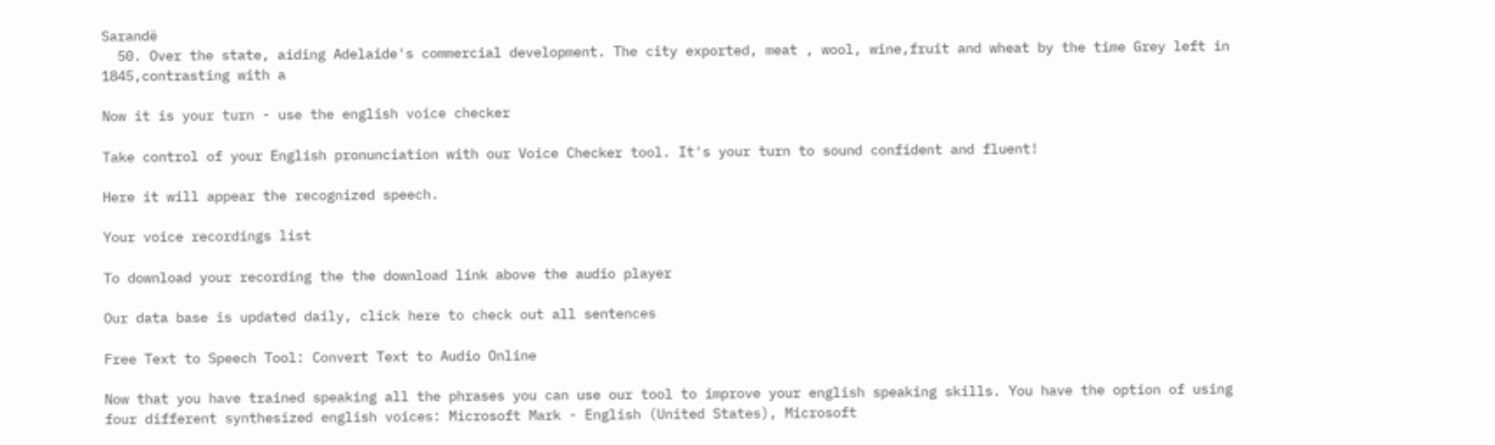Sarandë
  50. Over the state, aiding Adelaide's commercial development. The city exported, meat , wool, wine,fruit and wheat by the time Grey left in 1845,contrasting with a

Now it is your turn - use the english voice checker

Take control of your English pronunciation with our Voice Checker tool. It's your turn to sound confident and fluent!

Here it will appear the recognized speech.

Your voice recordings list

To download your recording the the download link above the audio player

Our data base is updated daily, click here to check out all sentences

Free Text to Speech Tool: Convert Text to Audio Online

Now that you have trained speaking all the phrases you can use our tool to improve your english speaking skills. You have the option of using four different synthesized english voices: Microsoft Mark - English (United States), Microsoft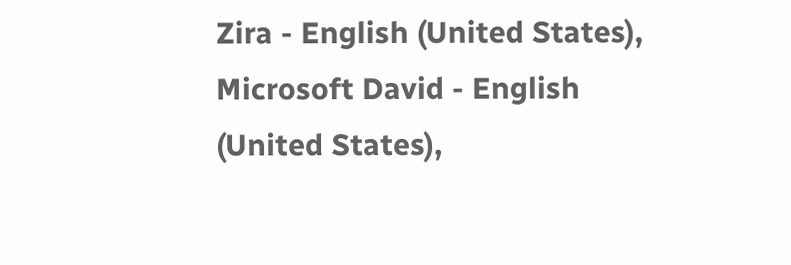Zira - English (United States), Microsoft David - English (United States),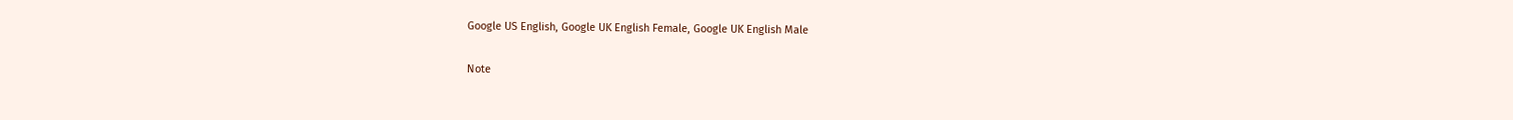Google US English, Google UK English Female, Google UK English Male

Note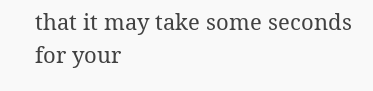that it may take some seconds for your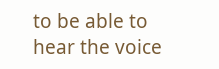to be able to hear the voice